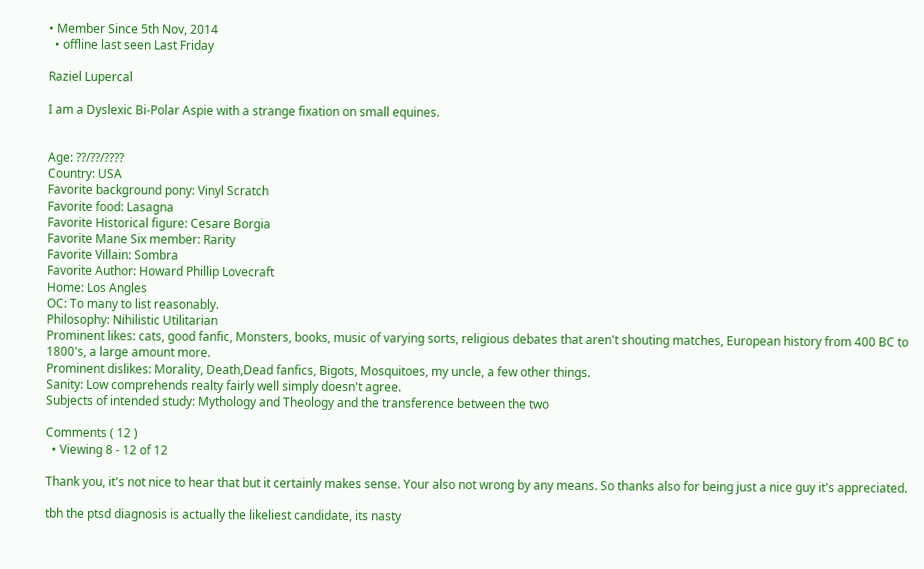• Member Since 5th Nov, 2014
  • offline last seen Last Friday

Raziel Lupercal

I am a Dyslexic Bi-Polar Aspie with a strange fixation on small equines.


Age: ??/??/????
Country: USA
Favorite background pony: Vinyl Scratch
Favorite food: Lasagna
Favorite Historical figure: Cesare Borgia
Favorite Mane Six member: Rarity
Favorite Villain: Sombra
Favorite Author: Howard Phillip Lovecraft
Home: Los Angles
OC: To many to list reasonably.
Philosophy: Nihilistic Utilitarian
Prominent likes: cats, good fanfic, Monsters, books, music of varying sorts, religious debates that aren't shouting matches, European history from 400 BC to 1800's, a large amount more.
Prominent dislikes: Morality, Death,Dead fanfics, Bigots, Mosquitoes, my uncle, a few other things.
Sanity: Low comprehends realty fairly well simply doesn't agree.
Subjects of intended study: Mythology and Theology and the transference between the two

Comments ( 12 )
  • Viewing 8 - 12 of 12

Thank you, it's not nice to hear that but it certainly makes sense. Your also not wrong by any means. So thanks also for being just a nice guy it's appreciated.

tbh the ptsd diagnosis is actually the likeliest candidate, its nasty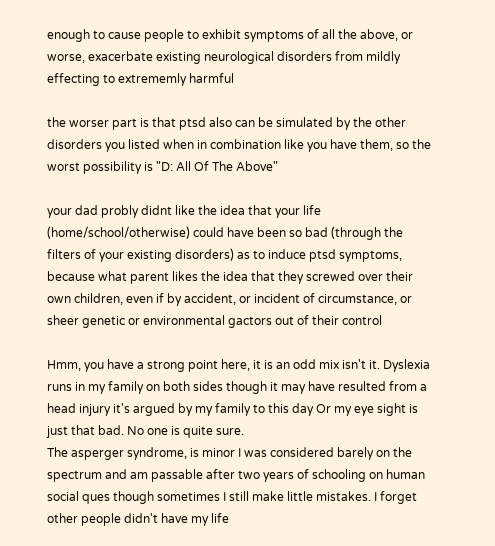enough to cause people to exhibit symptoms of all the above, or worse, exacerbate existing neurological disorders from mildly effecting to extrememly harmful

the worser part is that ptsd also can be simulated by the other disorders you listed when in combination like you have them, so the worst possibility is "D: All Of The Above"

your dad probly didnt like the idea that your life (home/school/otherwise) could have been so bad (through the filters of your existing disorders) as to induce ptsd symptoms, because what parent likes the idea that they screwed over their own children, even if by accident, or incident of circumstance, or sheer genetic or environmental gactors out of their control

Hmm, you have a strong point here, it is an odd mix isn't it. Dyslexia runs in my family on both sides though it may have resulted from a head injury it's argued by my family to this day Or my eye sight is just that bad. No one is quite sure.
The asperger syndrome, is minor I was considered barely on the spectrum and am passable after two years of schooling on human social ques though sometimes I still make little mistakes. I forget other people didn't have my life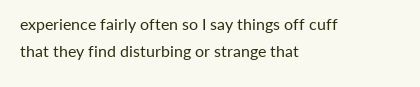experience fairly often so I say things off cuff that they find disturbing or strange that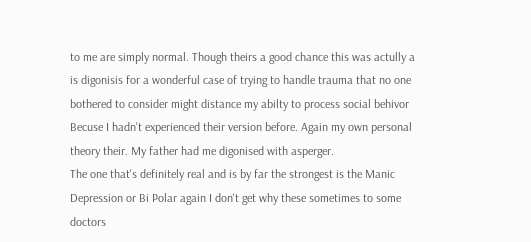to me are simply normal. Though theirs a good chance this was actully a is digonisis for a wonderful case of trying to handle trauma that no one bothered to consider might distance my abilty to process social behivor Becuse I hadn't experienced their version before. Again my own personal theory their. My father had me digonised with asperger.
The one that's definitely real and is by far the strongest is the Manic Depression or Bi Polar again I don't get why these sometimes to some doctors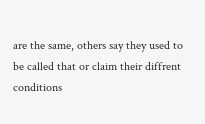are the same, others say they used to be called that or claim their diffrent conditions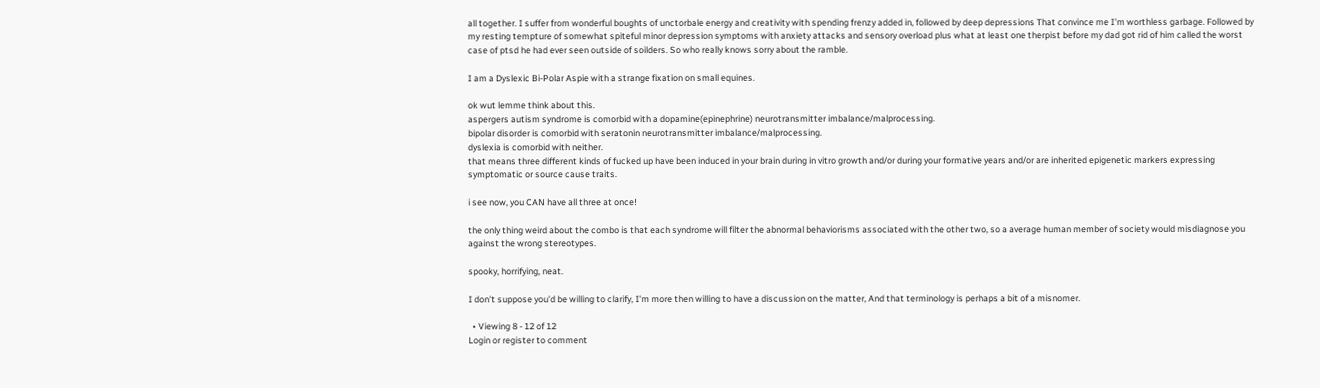all together. I suffer from wonderful boughts of unctorbale energy and creativity with spending frenzy added in, followed by deep depressions That convince me I'm worthless garbage. Followed by my resting tempture of somewhat spiteful minor depression symptoms with anxiety attacks and sensory overload plus what at least one therpist before my dad got rid of him called the worst case of ptsd he had ever seen outside of soilders. So who really knows sorry about the ramble.

I am a Dyslexic Bi-Polar Aspie with a strange fixation on small equines.

ok wut lemme think about this.
aspergers autism syndrome is comorbid with a dopamine(epinephrine) neurotransmitter imbalance/malprocessing.
bipolar disorder is comorbid with seratonin neurotransmitter imbalance/malprocessing.
dyslexia is comorbid with neither.
that means three different kinds of fucked up have been induced in your brain during in vitro growth and/or during your formative years and/or are inherited epigenetic markers expressing symptomatic or source cause traits.

i see now, you CAN have all three at once!

the only thing weird about the combo is that each syndrome will filter the abnormal behaviorisms associated with the other two, so a average human member of society would misdiagnose you against the wrong stereotypes.

spooky, horrifying, neat.

I don't suppose you'd be willing to clarify, I'm more then willing to have a discussion on the matter, And that terminology is perhaps a bit of a misnomer.

  • Viewing 8 - 12 of 12
Login or register to comment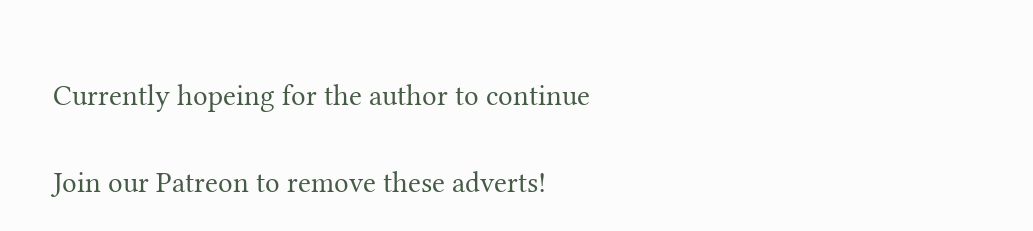Currently hopeing for the author to continue

Join our Patreon to remove these adverts!